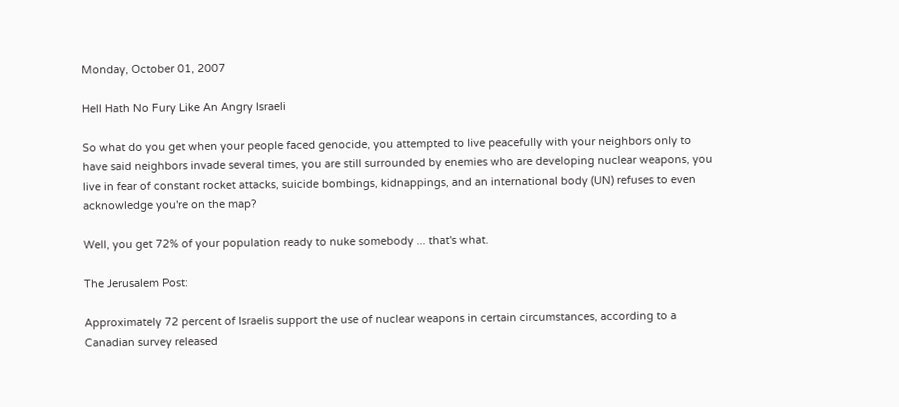Monday, October 01, 2007

Hell Hath No Fury Like An Angry Israeli

So what do you get when your people faced genocide, you attempted to live peacefully with your neighbors only to have said neighbors invade several times, you are still surrounded by enemies who are developing nuclear weapons, you live in fear of constant rocket attacks, suicide bombings, kidnappings, and an international body (UN) refuses to even acknowledge you're on the map?

Well, you get 72% of your population ready to nuke somebody ... that's what.

The Jerusalem Post:

Approximately 72 percent of Israelis support the use of nuclear weapons in certain circumstances, according to a Canadian survey released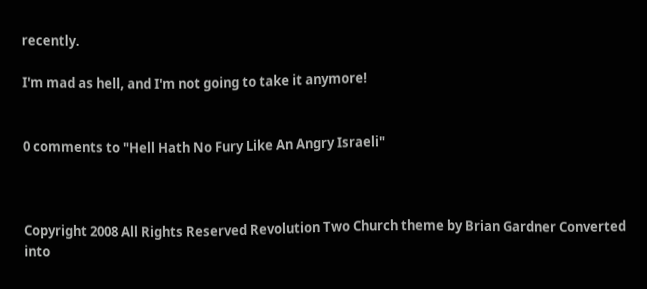recently.

I'm mad as hell, and I'm not going to take it anymore!


0 comments to "Hell Hath No Fury Like An Angry Israeli"



Copyright 2008 All Rights Reserved Revolution Two Church theme by Brian Gardner Converted into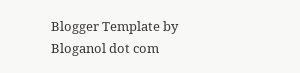Blogger Template by Bloganol dot com